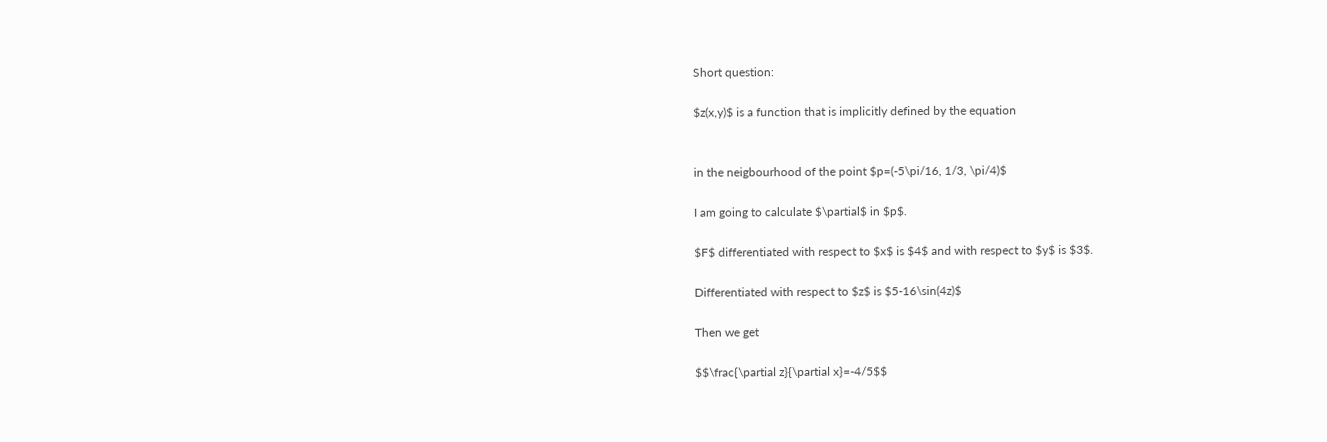Short question:

$z(x,y)$ is a function that is implicitly defined by the equation


in the neigbourhood of the point $p=(-5\pi/16, 1/3, \pi/4)$

I am going to calculate $\partial$ in $p$.

$F$ differentiated with respect to $x$ is $4$ and with respect to $y$ is $3$.

Differentiated with respect to $z$ is $5-16\sin(4z)$

Then we get

$$\frac{\partial z}{\partial x}=-4/5$$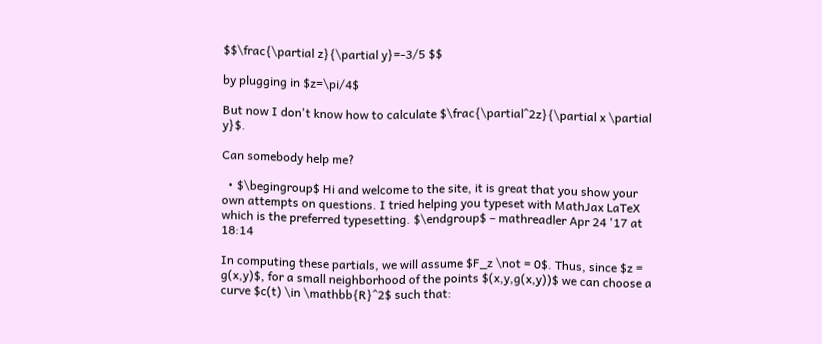$$\frac{\partial z}{\partial y}=-3/5 $$

by plugging in $z=\pi/4$

But now I don't know how to calculate $\frac{\partial^2z}{\partial x \partial y}$.

Can somebody help me?

  • $\begingroup$ Hi and welcome to the site, it is great that you show your own attempts on questions. I tried helping you typeset with MathJax LaTeX which is the preferred typesetting. $\endgroup$ – mathreadler Apr 24 '17 at 18:14

In computing these partials, we will assume $F_z \not = 0$. Thus, since $z = g(x,y)$, for a small neighborhood of the points $(x,y,g(x,y))$ we can choose a curve $c(t) \in \mathbb{R}^2$ such that: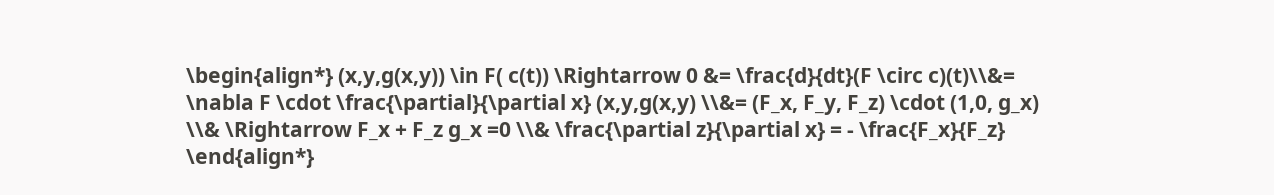\begin{align*} (x,y,g(x,y)) \in F( c(t)) \Rightarrow 0 &= \frac{d}{dt}(F \circ c)(t)\\&= \nabla F \cdot \frac{\partial}{\partial x} (x,y,g(x,y) \\&= (F_x, F_y, F_z) \cdot (1,0, g_x) \\& \Rightarrow F_x + F_z g_x =0 \\& \frac{\partial z}{\partial x} = - \frac{F_x}{F_z} \end{align*}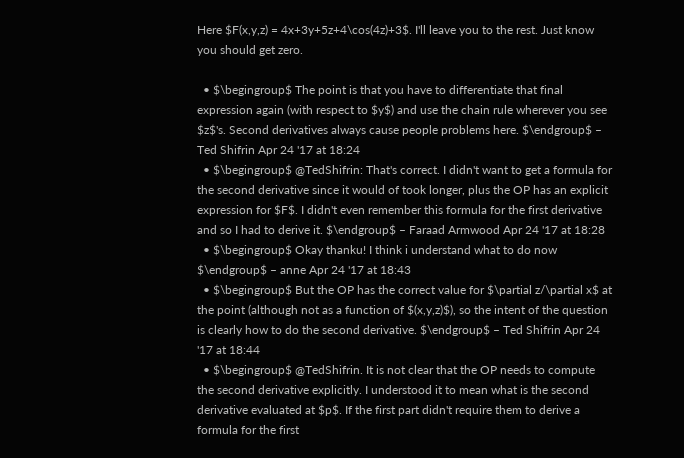Here $F(x,y,z) = 4x+3y+5z+4\cos(4z)+3$. I'll leave you to the rest. Just know you should get zero.

  • $\begingroup$ The point is that you have to differentiate that final expression again (with respect to $y$) and use the chain rule wherever you see $z$'s. Second derivatives always cause people problems here. $\endgroup$ – Ted Shifrin Apr 24 '17 at 18:24
  • $\begingroup$ @TedShifrin: That's correct. I didn't want to get a formula for the second derivative since it would of took longer, plus the OP has an explicit expression for $F$. I didn't even remember this formula for the first derivative and so I had to derive it. $\endgroup$ – Faraad Armwood Apr 24 '17 at 18:28
  • $\begingroup$ Okay thanku! I think i understand what to do now $\endgroup$ – anne Apr 24 '17 at 18:43
  • $\begingroup$ But the OP has the correct value for $\partial z/\partial x$ at the point (although not as a function of $(x,y,z)$), so the intent of the question is clearly how to do the second derivative. $\endgroup$ – Ted Shifrin Apr 24 '17 at 18:44
  • $\begingroup$ @TedShifrin. It is not clear that the OP needs to compute the second derivative explicitly. I understood it to mean what is the second derivative evaluated at $p$. If the first part didn't require them to derive a formula for the first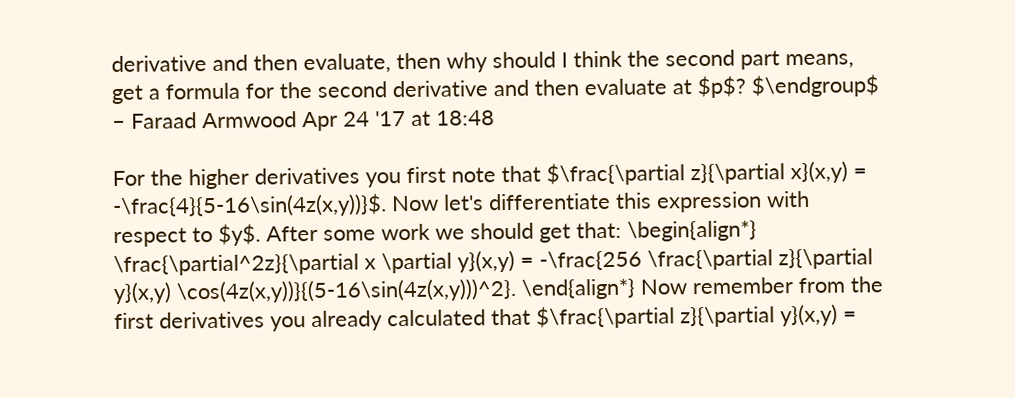derivative and then evaluate, then why should I think the second part means, get a formula for the second derivative and then evaluate at $p$? $\endgroup$ – Faraad Armwood Apr 24 '17 at 18:48

For the higher derivatives you first note that $\frac{\partial z}{\partial x}(x,y) = -\frac{4}{5-16\sin(4z(x,y))}$. Now let's differentiate this expression with respect to $y$. After some work we should get that: \begin{align*} \frac{\partial^2z}{\partial x \partial y}(x,y) = -\frac{256 \frac{\partial z}{\partial y}(x,y) \cos(4z(x,y))}{(5-16\sin(4z(x,y)))^2}. \end{align*} Now remember from the first derivatives you already calculated that $\frac{\partial z}{\partial y}(x,y) =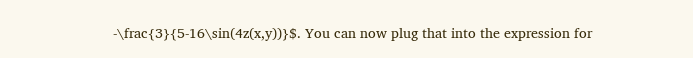-\frac{3}{5-16\sin(4z(x,y))}$. You can now plug that into the expression for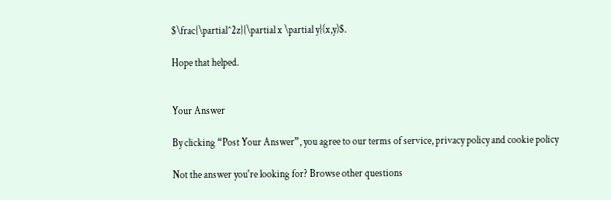$\frac{\partial^2z}{\partial x \partial y}(x,y)$.

Hope that helped.


Your Answer

By clicking “Post Your Answer”, you agree to our terms of service, privacy policy and cookie policy

Not the answer you're looking for? Browse other questions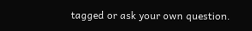tagged or ask your own question.